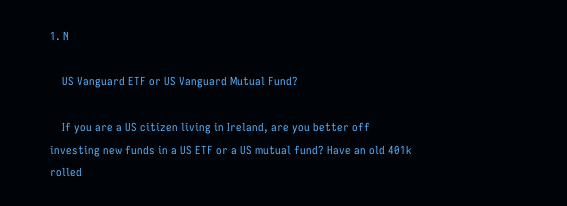1. N

    US Vanguard ETF or US Vanguard Mutual Fund?

    If you are a US citizen living in Ireland, are you better off investing new funds in a US ETF or a US mutual fund? Have an old 401k rolled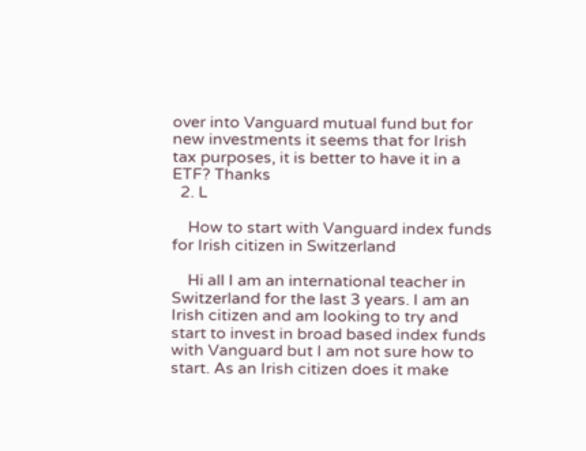over into Vanguard mutual fund but for new investments it seems that for Irish tax purposes, it is better to have it in a ETF? Thanks
  2. L

    How to start with Vanguard index funds for Irish citizen in Switzerland

    Hi all I am an international teacher in Switzerland for the last 3 years. I am an Irish citizen and am looking to try and start to invest in broad based index funds with Vanguard but I am not sure how to start. As an Irish citizen does it make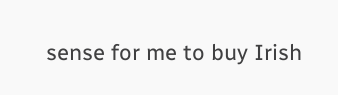sense for me to buy Irish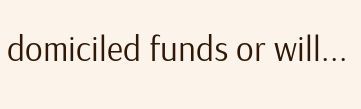domiciled funds or will...